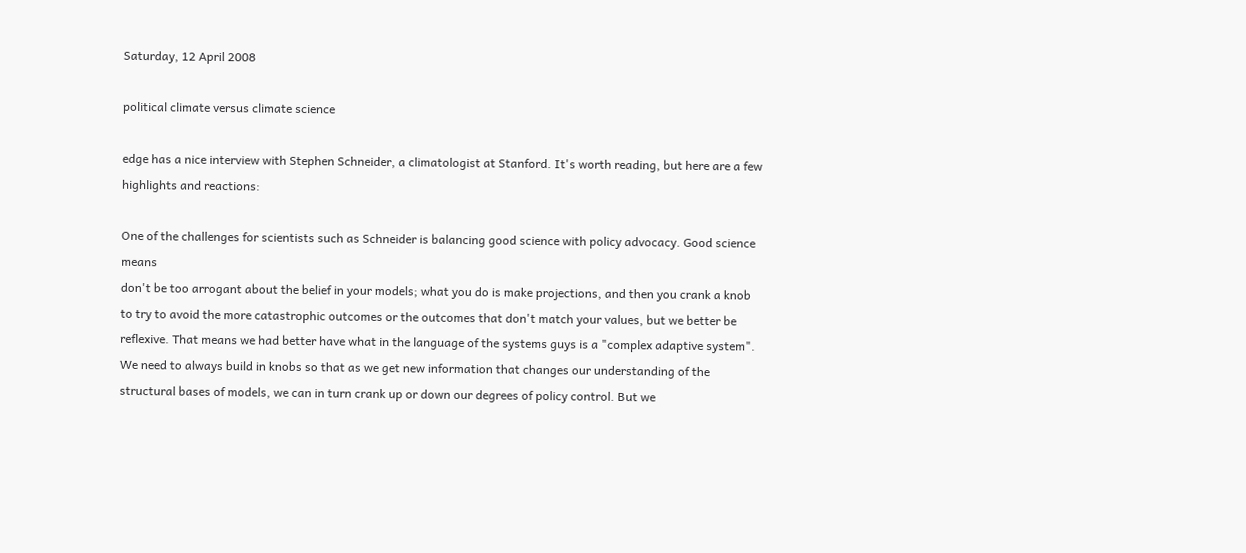Saturday, 12 April 2008

political climate versus climate science

edge has a nice interview with Stephen Schneider, a climatologist at Stanford. It's worth reading, but here are a few highlights and reactions:

One of the challenges for scientists such as Schneider is balancing good science with policy advocacy. Good science means
don't be too arrogant about the belief in your models; what you do is make projections, and then you crank a knob to try to avoid the more catastrophic outcomes or the outcomes that don't match your values, but we better be reflexive. That means we had better have what in the language of the systems guys is a "complex adaptive system". We need to always build in knobs so that as we get new information that changes our understanding of the structural bases of models, we can in turn crank up or down our degrees of policy control. But we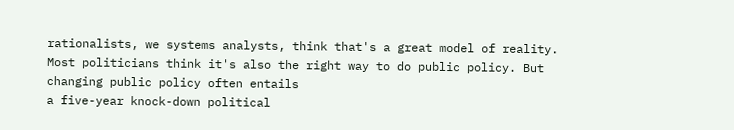rationalists, we systems analysts, think that's a great model of reality.
Most politicians think it's also the right way to do public policy. But changing public policy often entails
a five-year knock-down political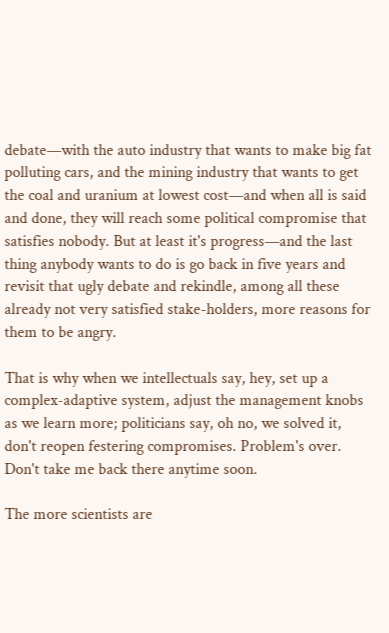debate—with the auto industry that wants to make big fat polluting cars, and the mining industry that wants to get the coal and uranium at lowest cost—and when all is said and done, they will reach some political compromise that satisfies nobody. But at least it's progress—and the last thing anybody wants to do is go back in five years and revisit that ugly debate and rekindle, among all these already not very satisfied stake-holders, more reasons for them to be angry.

That is why when we intellectuals say, hey, set up a complex-adaptive system, adjust the management knobs as we learn more; politicians say, oh no, we solved it, don't reopen festering compromises. Problem's over. Don't take me back there anytime soon.

The more scientists are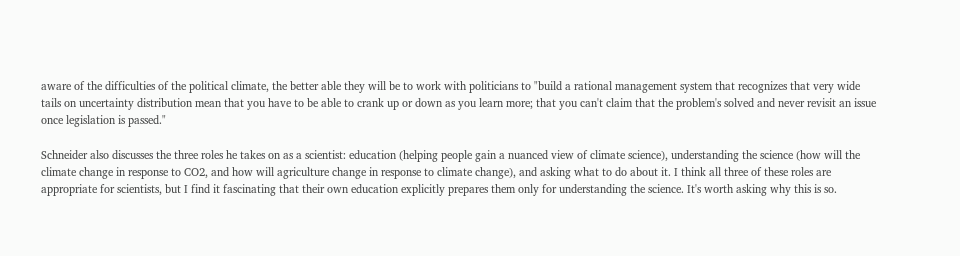aware of the difficulties of the political climate, the better able they will be to work with politicians to "build a rational management system that recognizes that very wide tails on uncertainty distribution mean that you have to be able to crank up or down as you learn more; that you can't claim that the problem's solved and never revisit an issue once legislation is passed."

Schneider also discusses the three roles he takes on as a scientist: education (helping people gain a nuanced view of climate science), understanding the science (how will the climate change in response to CO2, and how will agriculture change in response to climate change), and asking what to do about it. I think all three of these roles are appropriate for scientists, but I find it fascinating that their own education explicitly prepares them only for understanding the science. It's worth asking why this is so.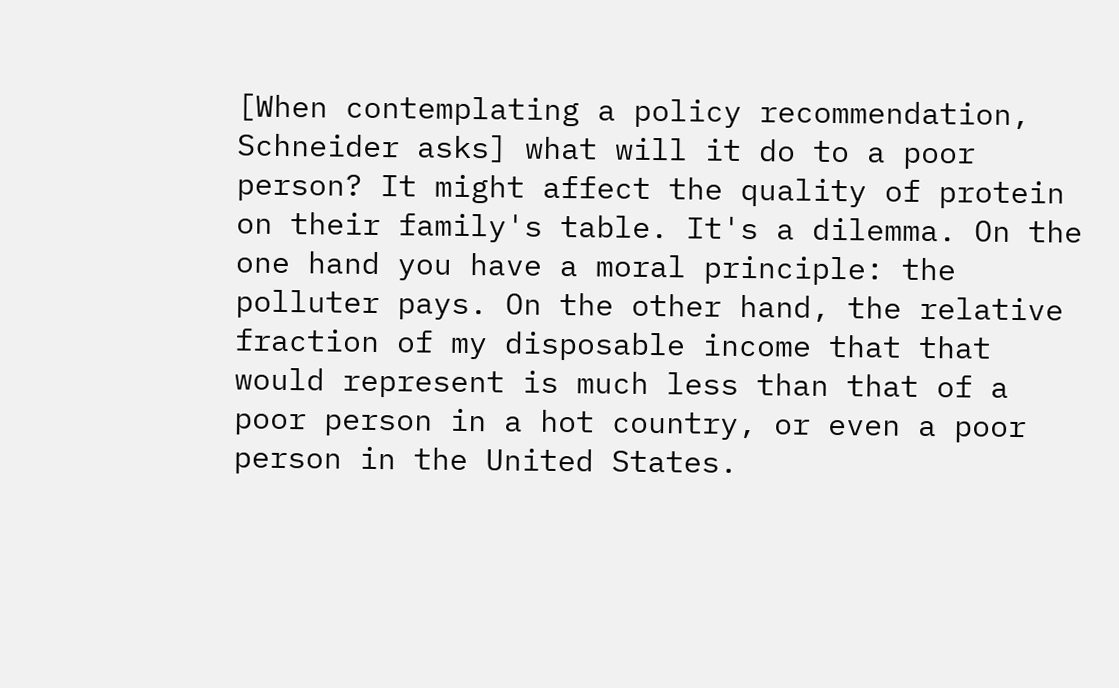[When contemplating a policy recommendation, Schneider asks] what will it do to a poor person? It might affect the quality of protein on their family's table. It's a dilemma. On the one hand you have a moral principle: the polluter pays. On the other hand, the relative fraction of my disposable income that that would represent is much less than that of a poor person in a hot country, or even a poor person in the United States.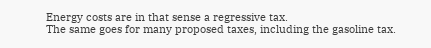Energy costs are in that sense a regressive tax.
The same goes for many proposed taxes, including the gasoline tax.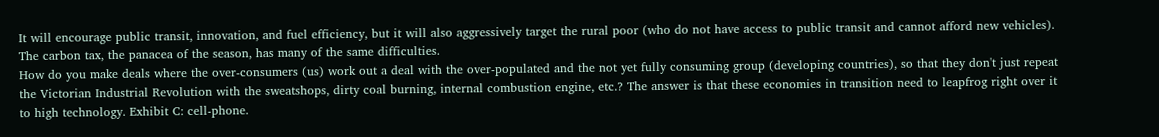It will encourage public transit, innovation, and fuel efficiency, but it will also aggressively target the rural poor (who do not have access to public transit and cannot afford new vehicles). The carbon tax, the panacea of the season, has many of the same difficulties.
How do you make deals where the over-consumers (us) work out a deal with the over-populated and the not yet fully consuming group (developing countries), so that they don't just repeat the Victorian Industrial Revolution with the sweatshops, dirty coal burning, internal combustion engine, etc.? The answer is that these economies in transition need to leapfrog right over it to high technology. Exhibit C: cell-phone.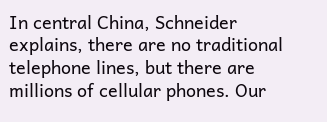In central China, Schneider explains, there are no traditional telephone lines, but there are millions of cellular phones. Our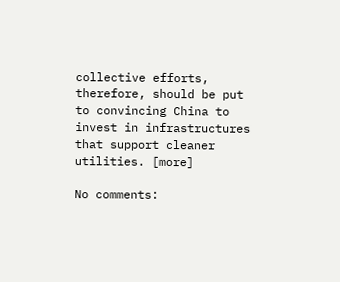collective efforts, therefore, should be put to convincing China to invest in infrastructures that support cleaner utilities. [more]

No comments: